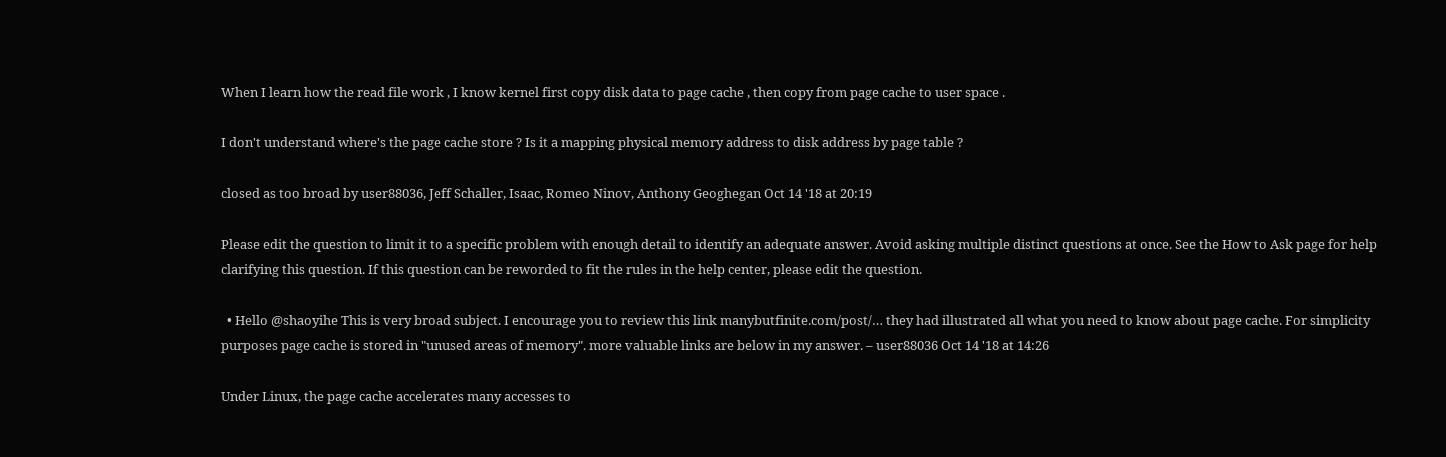When I learn how the read file work , I know kernel first copy disk data to page cache , then copy from page cache to user space .

I don't understand where's the page cache store ? Is it a mapping physical memory address to disk address by page table ?

closed as too broad by user88036, Jeff Schaller, Isaac, Romeo Ninov, Anthony Geoghegan Oct 14 '18 at 20:19

Please edit the question to limit it to a specific problem with enough detail to identify an adequate answer. Avoid asking multiple distinct questions at once. See the How to Ask page for help clarifying this question. If this question can be reworded to fit the rules in the help center, please edit the question.

  • Hello @shaoyihe This is very broad subject. I encourage you to review this link manybutfinite.com/post/… they had illustrated all what you need to know about page cache. For simplicity purposes page cache is stored in "unused areas of memory". more valuable links are below in my answer. – user88036 Oct 14 '18 at 14:26

Under Linux, the page cache accelerates many accesses to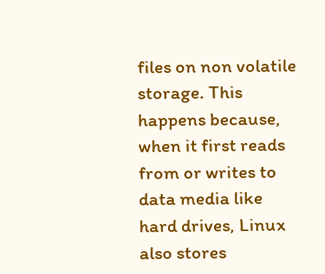files on non volatile storage. This happens because, when it first reads from or writes to data media like hard drives, Linux also stores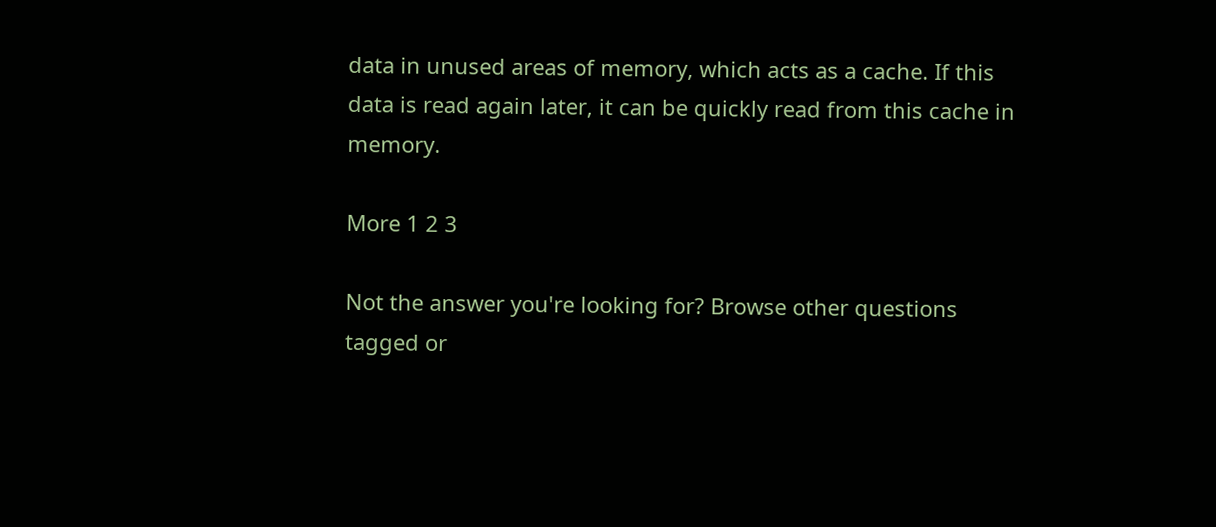data in unused areas of memory, which acts as a cache. If this data is read again later, it can be quickly read from this cache in memory.

More 1 2 3

Not the answer you're looking for? Browse other questions tagged or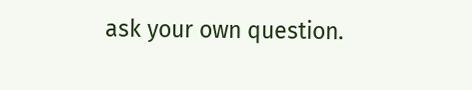ask your own question.